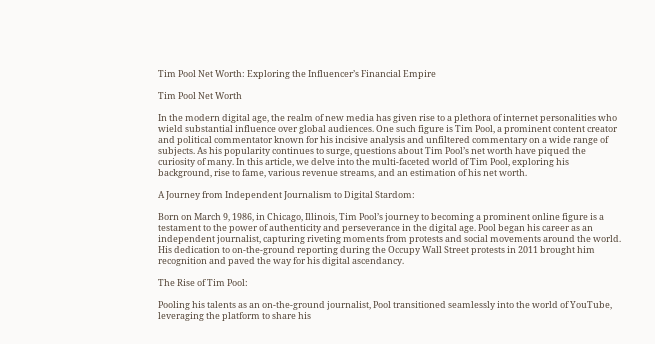Tim Pool Net Worth: Exploring the Influencer’s Financial Empire

Tim Pool Net Worth

In the modern digital age, the realm of new media has given rise to a plethora of internet personalities who wield substantial influence over global audiences. One such figure is Tim Pool, a prominent content creator and political commentator known for his incisive analysis and unfiltered commentary on a wide range of subjects. As his popularity continues to surge, questions about Tim Pool’s net worth have piqued the curiosity of many. In this article, we delve into the multi-faceted world of Tim Pool, exploring his background, rise to fame, various revenue streams, and an estimation of his net worth.

A Journey from Independent Journalism to Digital Stardom:

Born on March 9, 1986, in Chicago, Illinois, Tim Pool’s journey to becoming a prominent online figure is a testament to the power of authenticity and perseverance in the digital age. Pool began his career as an independent journalist, capturing riveting moments from protests and social movements around the world. His dedication to on-the-ground reporting during the Occupy Wall Street protests in 2011 brought him recognition and paved the way for his digital ascendancy.

The Rise of Tim Pool:

Pooling his talents as an on-the-ground journalist, Pool transitioned seamlessly into the world of YouTube, leveraging the platform to share his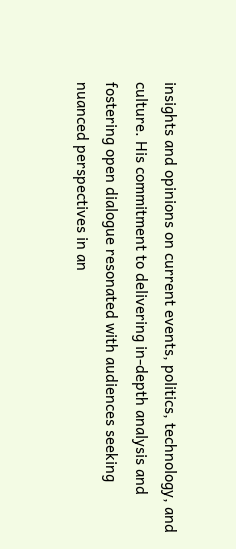insights and opinions on current events, politics, technology, and culture. His commitment to delivering in-depth analysis and fostering open dialogue resonated with audiences seeking nuanced perspectives in an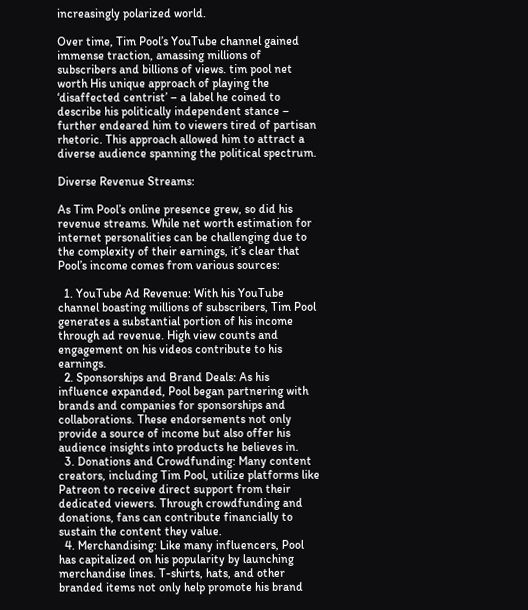increasingly polarized world.

Over time, Tim Pool’s YouTube channel gained immense traction, amassing millions of subscribers and billions of views. tim pool net worth His unique approach of playing the ‘disaffected centrist’ – a label he coined to describe his politically independent stance – further endeared him to viewers tired of partisan rhetoric. This approach allowed him to attract a diverse audience spanning the political spectrum.

Diverse Revenue Streams:

As Tim Pool’s online presence grew, so did his revenue streams. While net worth estimation for internet personalities can be challenging due to the complexity of their earnings, it’s clear that Pool’s income comes from various sources:

  1. YouTube Ad Revenue: With his YouTube channel boasting millions of subscribers, Tim Pool generates a substantial portion of his income through ad revenue. High view counts and engagement on his videos contribute to his earnings.
  2. Sponsorships and Brand Deals: As his influence expanded, Pool began partnering with brands and companies for sponsorships and collaborations. These endorsements not only provide a source of income but also offer his audience insights into products he believes in.
  3. Donations and Crowdfunding: Many content creators, including Tim Pool, utilize platforms like Patreon to receive direct support from their dedicated viewers. Through crowdfunding and donations, fans can contribute financially to sustain the content they value.
  4. Merchandising: Like many influencers, Pool has capitalized on his popularity by launching merchandise lines. T-shirts, hats, and other branded items not only help promote his brand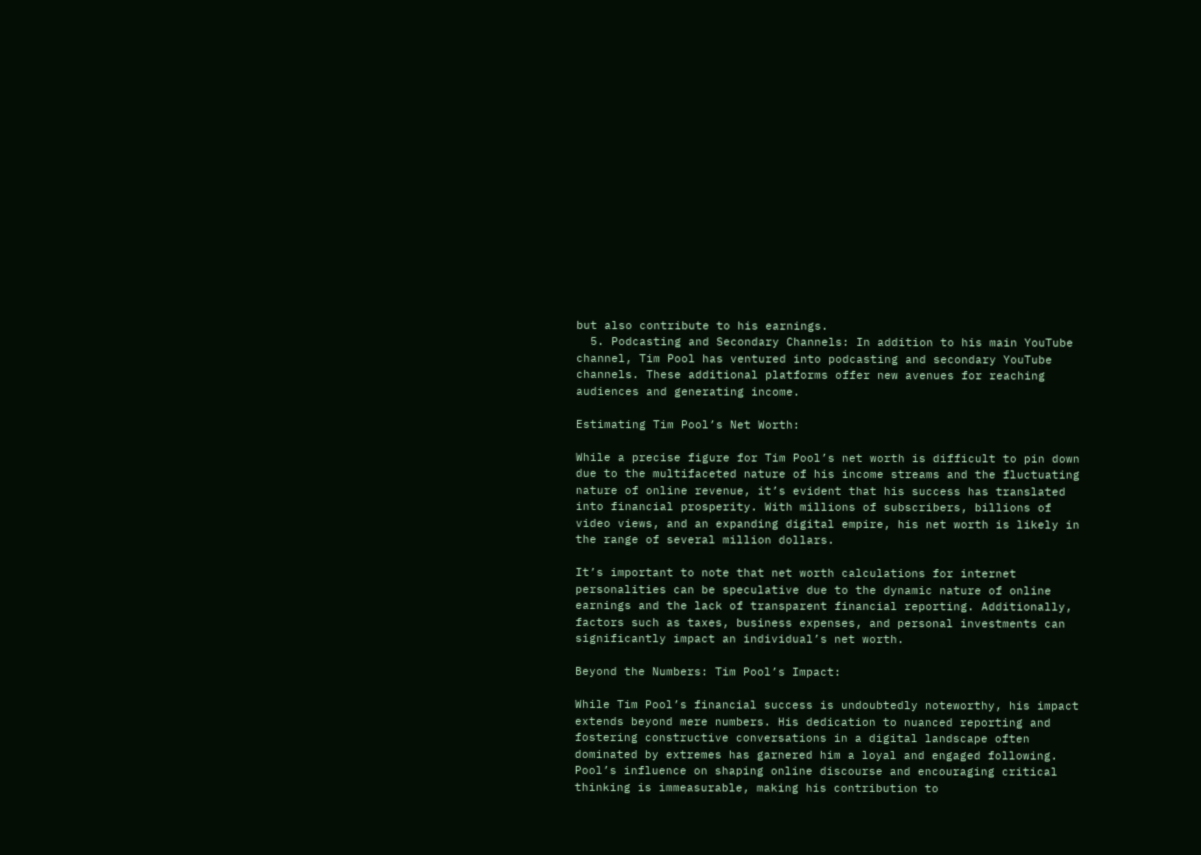but also contribute to his earnings.
  5. Podcasting and Secondary Channels: In addition to his main YouTube channel, Tim Pool has ventured into podcasting and secondary YouTube channels. These additional platforms offer new avenues for reaching audiences and generating income.

Estimating Tim Pool’s Net Worth:

While a precise figure for Tim Pool’s net worth is difficult to pin down due to the multifaceted nature of his income streams and the fluctuating nature of online revenue, it’s evident that his success has translated into financial prosperity. With millions of subscribers, billions of video views, and an expanding digital empire, his net worth is likely in the range of several million dollars.

It’s important to note that net worth calculations for internet personalities can be speculative due to the dynamic nature of online earnings and the lack of transparent financial reporting. Additionally, factors such as taxes, business expenses, and personal investments can significantly impact an individual’s net worth.

Beyond the Numbers: Tim Pool’s Impact:

While Tim Pool’s financial success is undoubtedly noteworthy, his impact extends beyond mere numbers. His dedication to nuanced reporting and fostering constructive conversations in a digital landscape often dominated by extremes has garnered him a loyal and engaged following. Pool’s influence on shaping online discourse and encouraging critical thinking is immeasurable, making his contribution to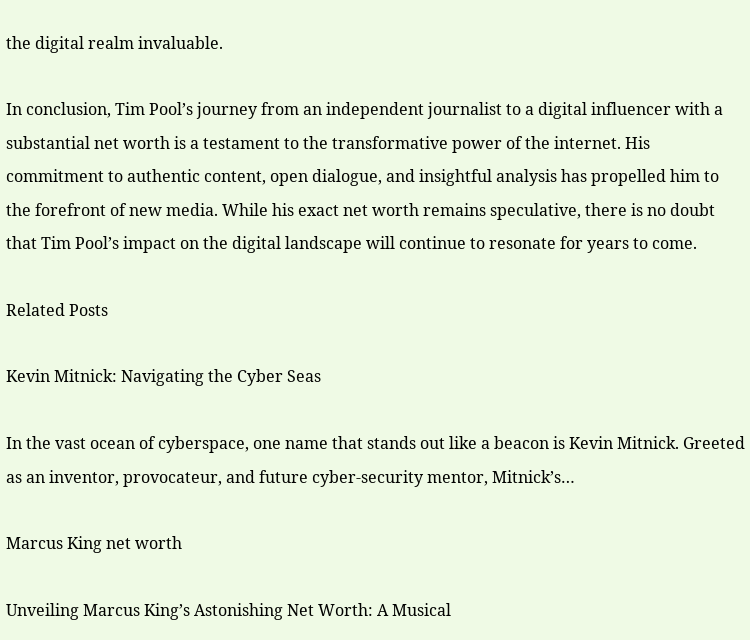the digital realm invaluable.

In conclusion, Tim Pool’s journey from an independent journalist to a digital influencer with a substantial net worth is a testament to the transformative power of the internet. His commitment to authentic content, open dialogue, and insightful analysis has propelled him to the forefront of new media. While his exact net worth remains speculative, there is no doubt that Tim Pool’s impact on the digital landscape will continue to resonate for years to come.

Related Posts

Kevin Mitnick: Navigating the Cyber Seas

In the vast ocean of cyberspace, one name that stands out like a beacon is Kevin Mitnick. Greeted as an inventor, provocateur, and future cyber-security mentor, Mitnick’s…

Marcus King net worth

Unveiling Marcus King’s Astonishing Net Worth: A Musical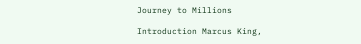Journey to Millions

Introduction Marcus King,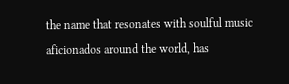the name that resonates with soulful music aficionados around the world, has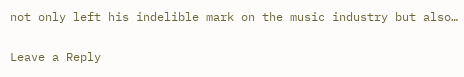not only left his indelible mark on the music industry but also…

Leave a Reply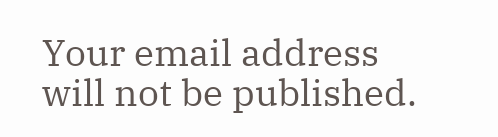Your email address will not be published.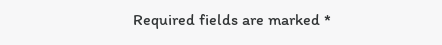Required fields are marked *